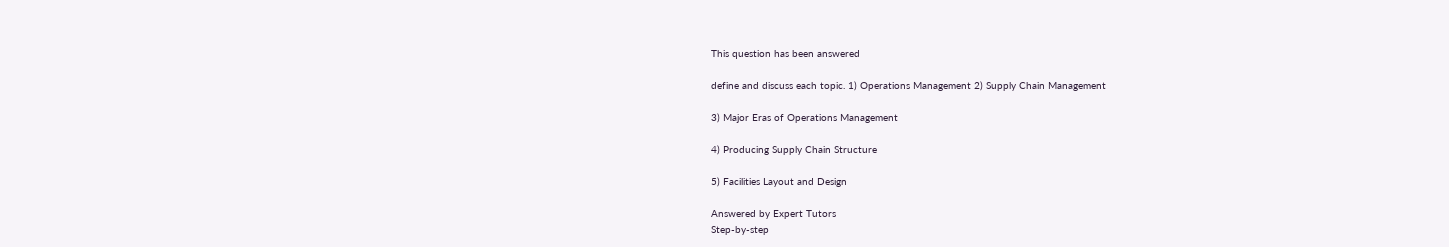This question has been answered

define and discuss each topic. 1) Operations Management 2) Supply Chain Management

3) Major Eras of Operations Management

4) Producing Supply Chain Structure

5) Facilities Layout and Design

Answered by Expert Tutors
Step-by-step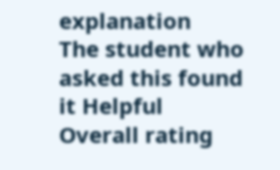explanation
The student who asked this found it Helpful
Overall rating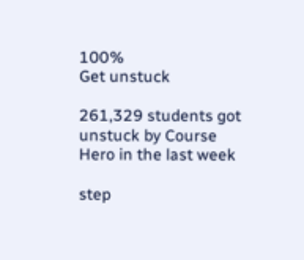100%
Get unstuck

261,329 students got unstuck by Course
Hero in the last week

step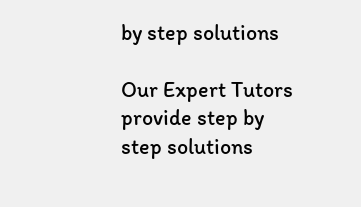by step solutions

Our Expert Tutors provide step by step solutions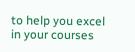to help you excel in your courses